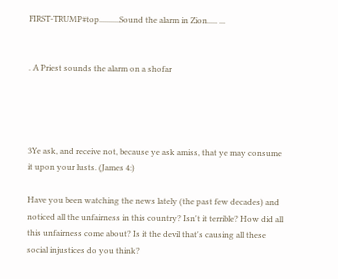FIRST-TRUMP#top..........Sound the alarm in Zion..... ...


. A Priest sounds the alarm on a shofar




3Ye ask, and receive not, because ye ask amiss, that ye may consume it upon your lusts. (James 4:)

Have you been watching the news lately (the past few decades) and noticed all the unfairness in this country? Isn't it terrible? How did all this unfairness come about? Is it the devil that's causing all these social injustices do you think?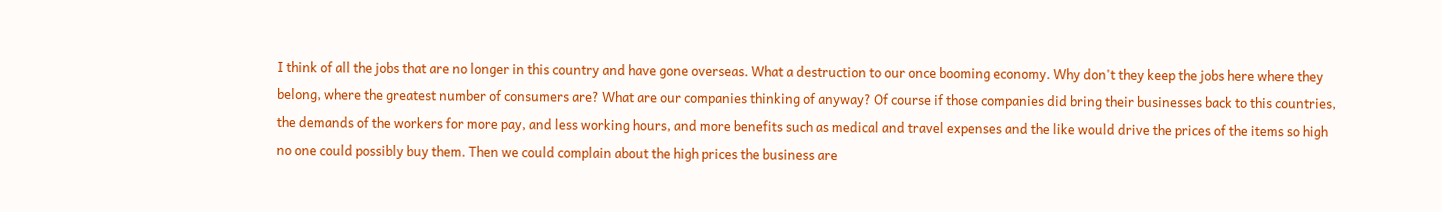I think of all the jobs that are no longer in this country and have gone overseas. What a destruction to our once booming economy. Why don't they keep the jobs here where they belong, where the greatest number of consumers are? What are our companies thinking of anyway? Of course if those companies did bring their businesses back to this countries, the demands of the workers for more pay, and less working hours, and more benefits such as medical and travel expenses and the like would drive the prices of the items so high no one could possibly buy them. Then we could complain about the high prices the business are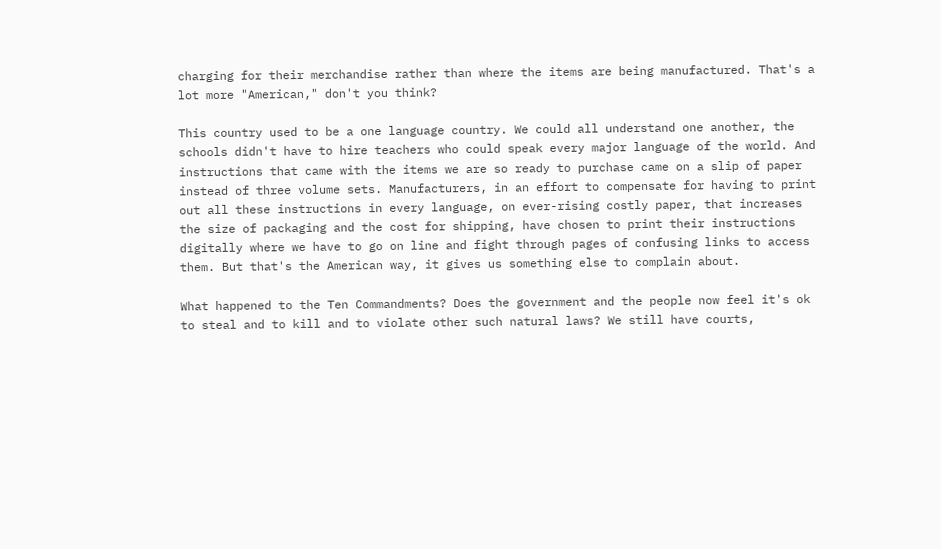charging for their merchandise rather than where the items are being manufactured. That's a lot more "American," don't you think?

This country used to be a one language country. We could all understand one another, the schools didn't have to hire teachers who could speak every major language of the world. And instructions that came with the items we are so ready to purchase came on a slip of paper instead of three volume sets. Manufacturers, in an effort to compensate for having to print out all these instructions in every language, on ever-rising costly paper, that increases the size of packaging and the cost for shipping, have chosen to print their instructions digitally where we have to go on line and fight through pages of confusing links to access them. But that's the American way, it gives us something else to complain about.

What happened to the Ten Commandments? Does the government and the people now feel it's ok to steal and to kill and to violate other such natural laws? We still have courts,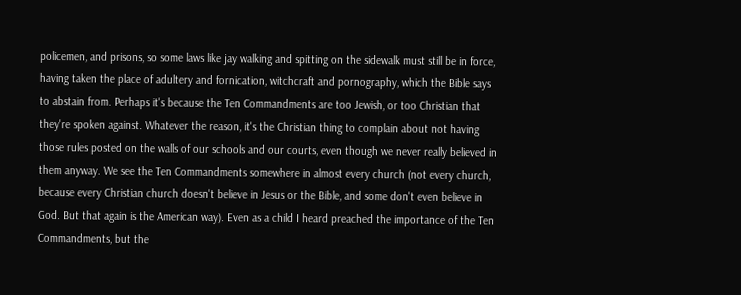policemen, and prisons, so some laws like jay walking and spitting on the sidewalk must still be in force, having taken the place of adultery and fornication, witchcraft and pornography, which the Bible says to abstain from. Perhaps it's because the Ten Commandments are too Jewish, or too Christian that they're spoken against. Whatever the reason, it's the Christian thing to complain about not having those rules posted on the walls of our schools and our courts, even though we never really believed in them anyway. We see the Ten Commandments somewhere in almost every church (not every church, because every Christian church doesn't believe in Jesus or the Bible, and some don't even believe in God. But that again is the American way). Even as a child I heard preached the importance of the Ten Commandments, but the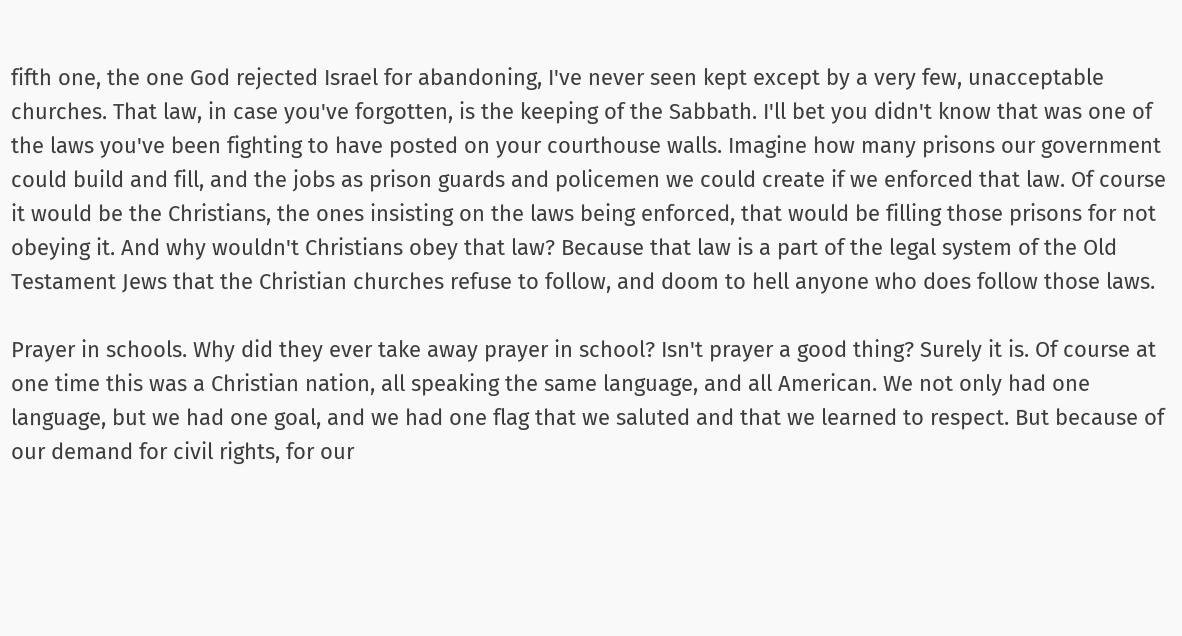fifth one, the one God rejected Israel for abandoning, I've never seen kept except by a very few, unacceptable churches. That law, in case you've forgotten, is the keeping of the Sabbath. I'll bet you didn't know that was one of the laws you've been fighting to have posted on your courthouse walls. Imagine how many prisons our government could build and fill, and the jobs as prison guards and policemen we could create if we enforced that law. Of course it would be the Christians, the ones insisting on the laws being enforced, that would be filling those prisons for not obeying it. And why wouldn't Christians obey that law? Because that law is a part of the legal system of the Old Testament Jews that the Christian churches refuse to follow, and doom to hell anyone who does follow those laws.

Prayer in schools. Why did they ever take away prayer in school? Isn't prayer a good thing? Surely it is. Of course at one time this was a Christian nation, all speaking the same language, and all American. We not only had one language, but we had one goal, and we had one flag that we saluted and that we learned to respect. But because of our demand for civil rights, for our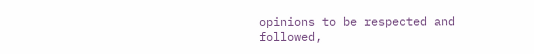opinions to be respected and followed,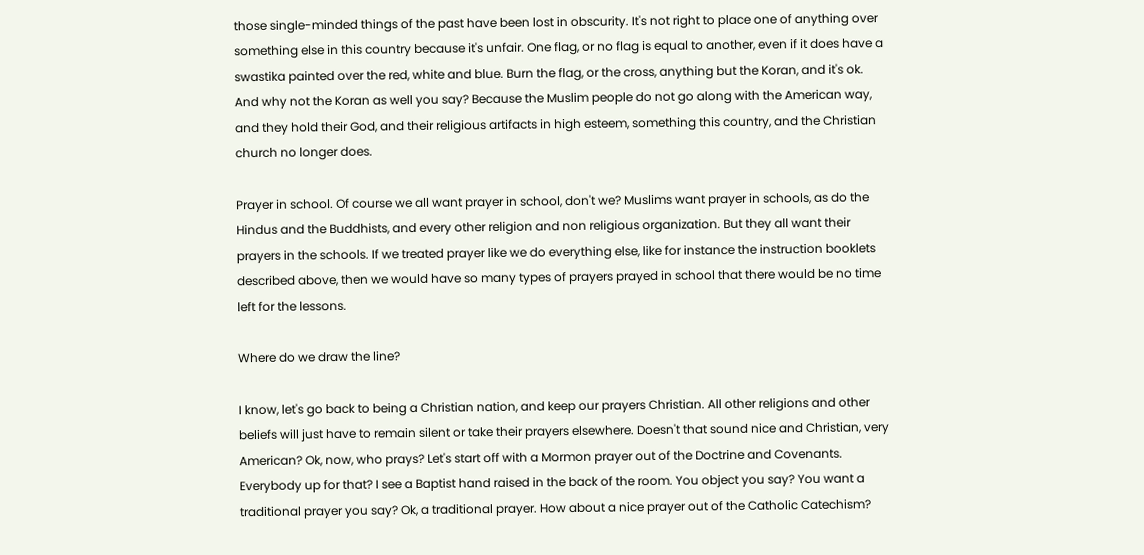those single-minded things of the past have been lost in obscurity. It's not right to place one of anything over something else in this country because it's unfair. One flag, or no flag is equal to another, even if it does have a swastika painted over the red, white and blue. Burn the flag, or the cross, anything but the Koran, and it's ok. And why not the Koran as well you say? Because the Muslim people do not go along with the American way, and they hold their God, and their religious artifacts in high esteem, something this country, and the Christian church no longer does.

Prayer in school. Of course we all want prayer in school, don't we? Muslims want prayer in schools, as do the Hindus and the Buddhists, and every other religion and non religious organization. But they all want their prayers in the schools. If we treated prayer like we do everything else, like for instance the instruction booklets described above, then we would have so many types of prayers prayed in school that there would be no time left for the lessons.

Where do we draw the line?

I know, let's go back to being a Christian nation, and keep our prayers Christian. All other religions and other beliefs will just have to remain silent or take their prayers elsewhere. Doesn't that sound nice and Christian, very American? Ok, now, who prays? Let's start off with a Mormon prayer out of the Doctrine and Covenants. Everybody up for that? I see a Baptist hand raised in the back of the room. You object you say? You want a traditional prayer you say? Ok, a traditional prayer. How about a nice prayer out of the Catholic Catechism?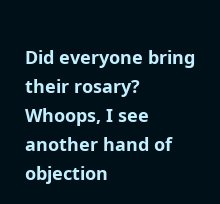Did everyone bring their rosary? Whoops, I see another hand of objection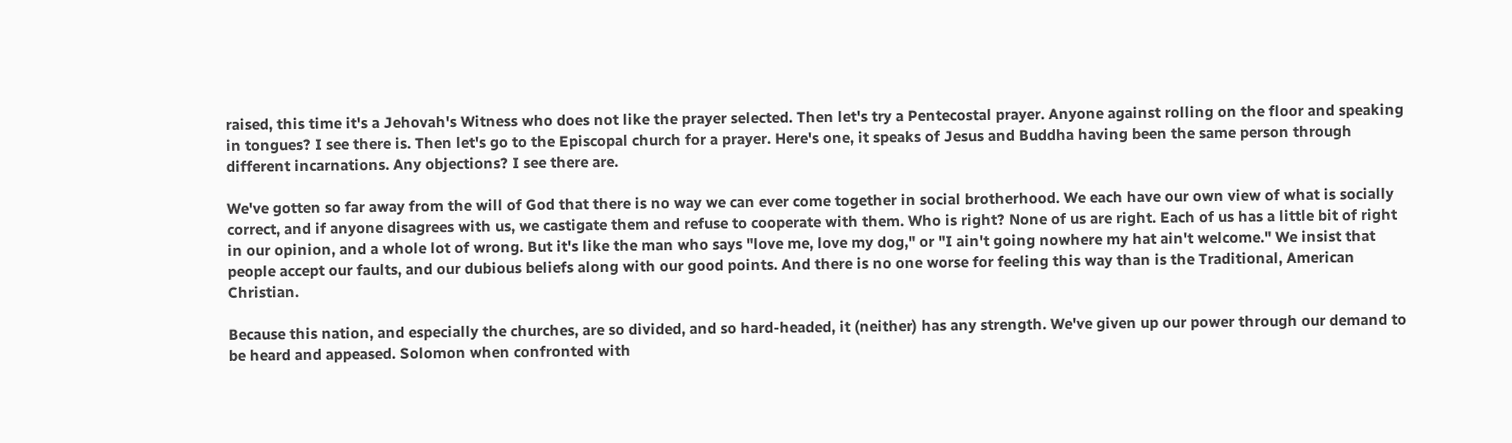raised, this time it's a Jehovah's Witness who does not like the prayer selected. Then let's try a Pentecostal prayer. Anyone against rolling on the floor and speaking in tongues? I see there is. Then let's go to the Episcopal church for a prayer. Here's one, it speaks of Jesus and Buddha having been the same person through different incarnations. Any objections? I see there are.

We've gotten so far away from the will of God that there is no way we can ever come together in social brotherhood. We each have our own view of what is socially correct, and if anyone disagrees with us, we castigate them and refuse to cooperate with them. Who is right? None of us are right. Each of us has a little bit of right in our opinion, and a whole lot of wrong. But it's like the man who says "love me, love my dog," or "I ain't going nowhere my hat ain't welcome." We insist that people accept our faults, and our dubious beliefs along with our good points. And there is no one worse for feeling this way than is the Traditional, American Christian.

Because this nation, and especially the churches, are so divided, and so hard-headed, it (neither) has any strength. We've given up our power through our demand to be heard and appeased. Solomon when confronted with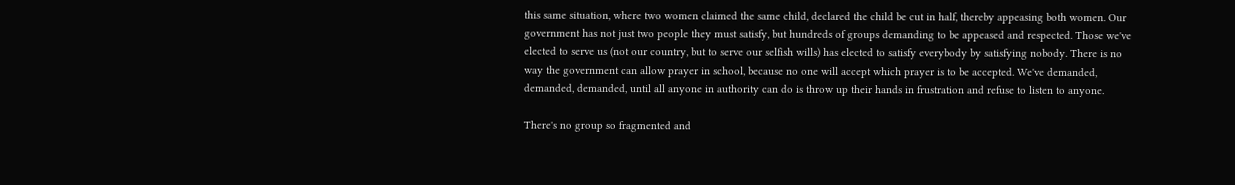this same situation, where two women claimed the same child, declared the child be cut in half, thereby appeasing both women. Our government has not just two people they must satisfy, but hundreds of groups demanding to be appeased and respected. Those we've elected to serve us (not our country, but to serve our selfish wills) has elected to satisfy everybody by satisfying nobody. There is no way the government can allow prayer in school, because no one will accept which prayer is to be accepted. We've demanded, demanded, demanded, until all anyone in authority can do is throw up their hands in frustration and refuse to listen to anyone.

There's no group so fragmented and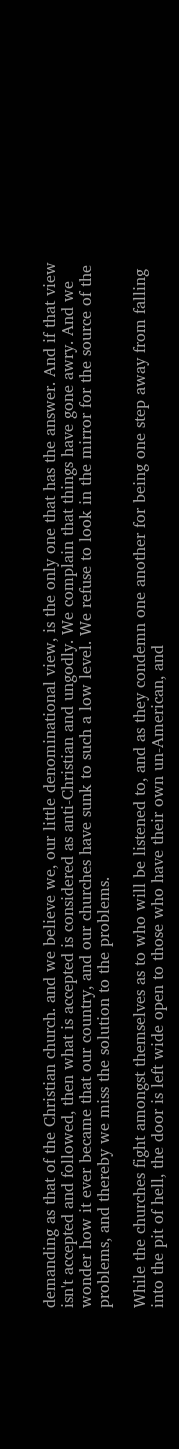demanding as that of the Christian church. and we believe we, our little denominational view, is the only one that has the answer. And if that view isn't accepted and followed, then what is accepted is considered as anti-Christian and ungodly. We complain that things have gone awry. And we wonder how it ever became that our country, and our churches have sunk to such a low level. We refuse to look in the mirror for the source of the problems, and thereby we miss the solution to the problems.

While the churches fight amongst themselves as to who will be listened to, and as they condemn one another for being one step away from falling into the pit of hell, the door is left wide open to those who have their own un-American, and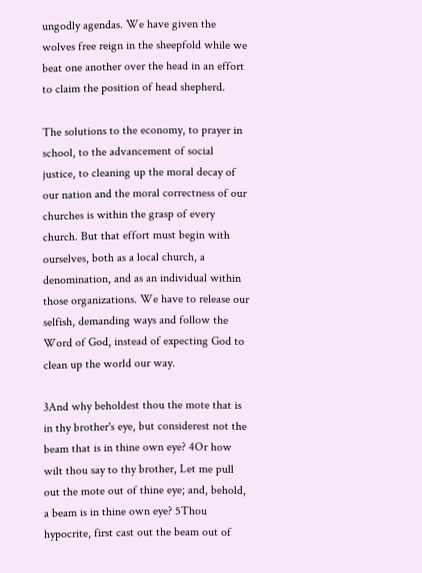ungodly agendas. We have given the wolves free reign in the sheepfold while we beat one another over the head in an effort to claim the position of head shepherd.

The solutions to the economy, to prayer in school, to the advancement of social justice, to cleaning up the moral decay of our nation and the moral correctness of our churches is within the grasp of every church. But that effort must begin with ourselves, both as a local church, a denomination, and as an individual within those organizations. We have to release our selfish, demanding ways and follow the Word of God, instead of expecting God to clean up the world our way.

3And why beholdest thou the mote that is in thy brother's eye, but considerest not the beam that is in thine own eye? 4Or how wilt thou say to thy brother, Let me pull out the mote out of thine eye; and, behold, a beam is in thine own eye? 5Thou hypocrite, first cast out the beam out of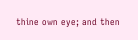thine own eye; and then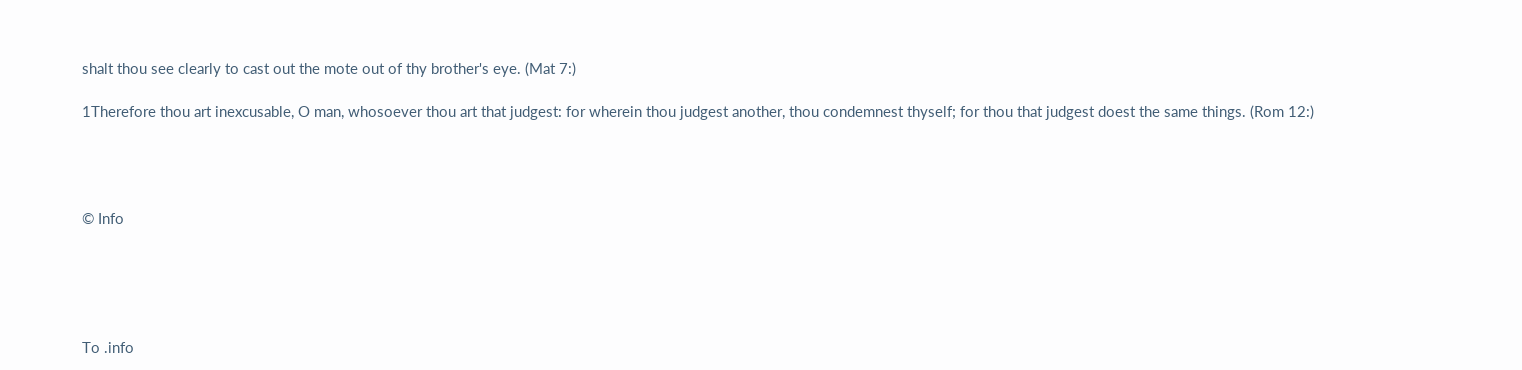shalt thou see clearly to cast out the mote out of thy brother's eye. (Mat 7:)

1Therefore thou art inexcusable, O man, whosoever thou art that judgest: for wherein thou judgest another, thou condemnest thyself; for thou that judgest doest the same things. (Rom 12:)




© Info





To .info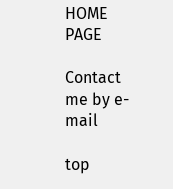HOME PAGE

Contact me by e-mail

top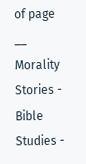of page __ Morality Stories - Bible Studies -